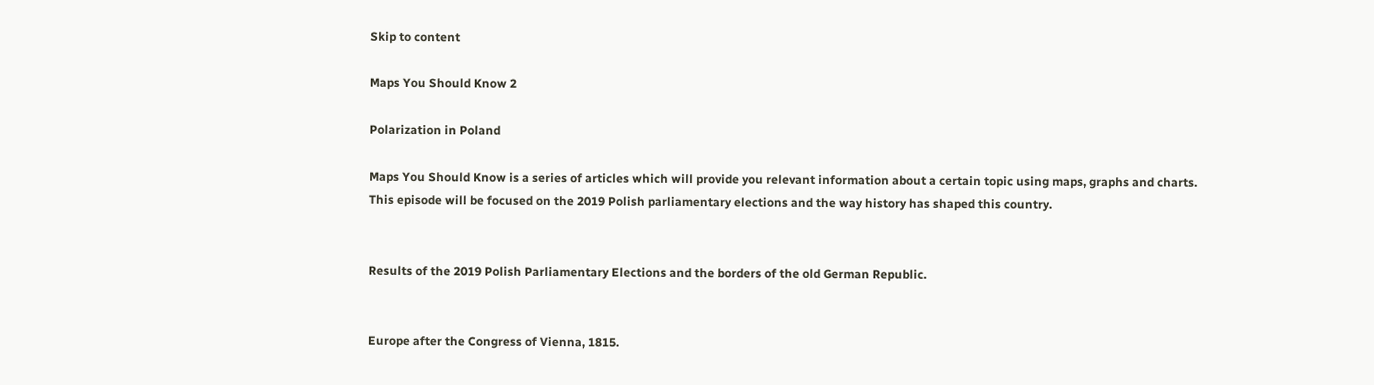Skip to content

Maps You Should Know 2

Polarization in Poland

Maps You Should Know is a series of articles which will provide you relevant information about a certain topic using maps, graphs and charts.
This episode will be focused on the 2019 Polish parliamentary elections and the way history has shaped this country.


Results of the 2019 Polish Parliamentary Elections and the borders of the old German Republic.


Europe after the Congress of Vienna, 1815.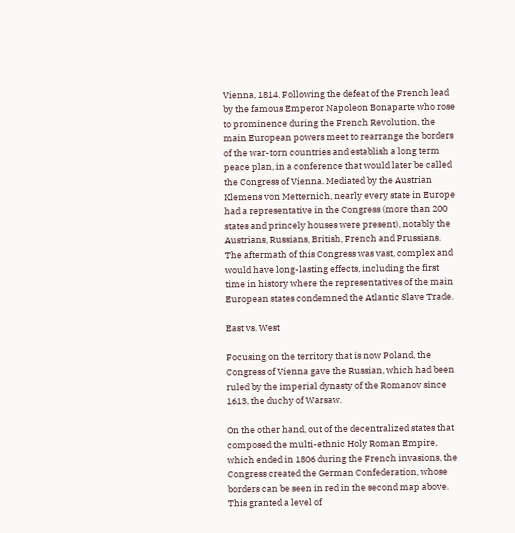Vienna, 1814. Following the defeat of the French lead by the famous Emperor Napoleon Bonaparte who rose to prominence during the French Revolution, the main European powers meet to rearrange the borders of the war-torn countries and establish a long term peace plan, in a conference that would later be called the Congress of Vienna. Mediated by the Austrian Klemens von Metternich, nearly every state in Europe had a representative in the Congress (more than 200 states and princely houses were present), notably the Austrians, Russians, British, French and Prussians.
The aftermath of this Congress was vast, complex and would have long-lasting effects, including the first time in history where the representatives of the main European states condemned the Atlantic Slave Trade.

East vs. West

Focusing on the territory that is now Poland, the Congress of Vienna gave the Russian, which had been ruled by the imperial dynasty of the Romanov since 1613, the duchy of Warsaw.

On the other hand, out of the decentralized states that composed the multi-ethnic Holy Roman Empire, which ended in 1806 during the French invasions, the Congress created the German Confederation, whose borders can be seen in red in the second map above. This granted a level of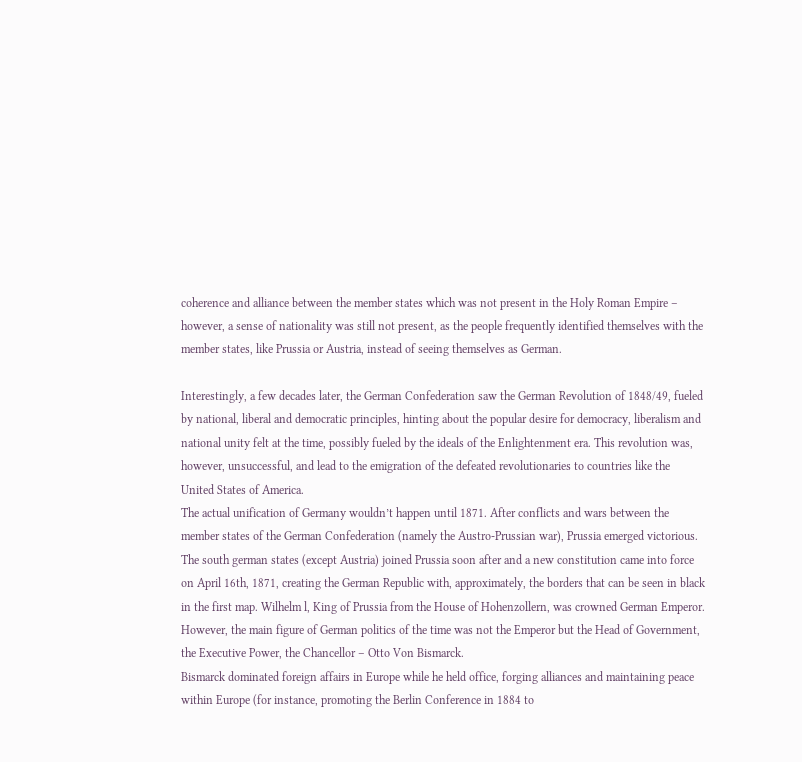coherence and alliance between the member states which was not present in the Holy Roman Empire –  however, a sense of nationality was still not present, as the people frequently identified themselves with the member states, like Prussia or Austria, instead of seeing themselves as German.

Interestingly, a few decades later, the German Confederation saw the German Revolution of 1848/49, fueled by national, liberal and democratic principles, hinting about the popular desire for democracy, liberalism and national unity felt at the time, possibly fueled by the ideals of the Enlightenment era. This revolution was, however, unsuccessful, and lead to the emigration of the defeated revolutionaries to countries like the United States of America.
The actual unification of Germany wouldn’t happen until 1871. After conflicts and wars between the member states of the German Confederation (namely the Austro-Prussian war), Prussia emerged victorious. The south german states (except Austria) joined Prussia soon after and a new constitution came into force on April 16th, 1871, creating the German Republic with, approximately, the borders that can be seen in black in the first map. Wilhelm l, King of Prussia from the House of Hohenzollern, was crowned German Emperor. However, the main figure of German politics of the time was not the Emperor but the Head of Government, the Executive Power, the Chancellor – Otto Von Bismarck.
Bismarck dominated foreign affairs in Europe while he held office, forging alliances and maintaining peace within Europe (for instance, promoting the Berlin Conference in 1884 to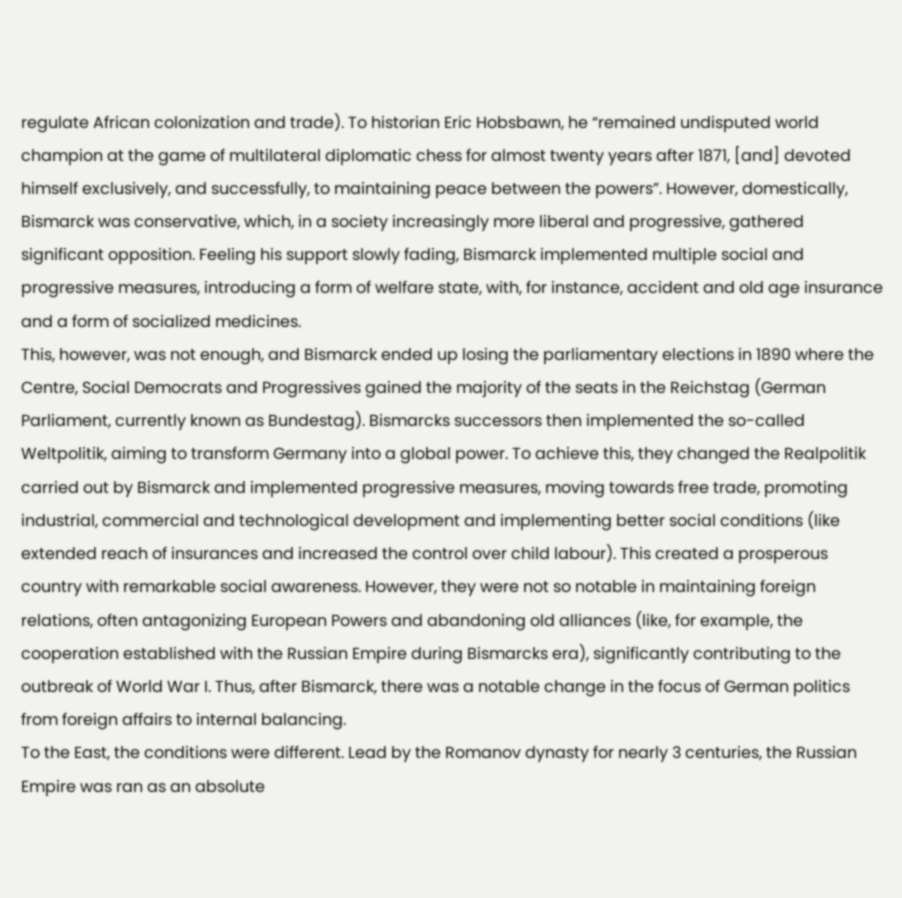regulate African colonization and trade). To historian Eric Hobsbawn, he “remained undisputed world champion at the game of multilateral diplomatic chess for almost twenty years after 1871, [and] devoted himself exclusively, and successfully, to maintaining peace between the powers”. However, domestically, Bismarck was conservative, which, in a society increasingly more liberal and progressive, gathered significant opposition. Feeling his support slowly fading, Bismarck implemented multiple social and progressive measures, introducing a form of welfare state, with, for instance, accident and old age insurance and a form of socialized medicines.
This, however, was not enough, and Bismarck ended up losing the parliamentary elections in 1890 where the Centre, Social Democrats and Progressives gained the majority of the seats in the Reichstag (German Parliament, currently known as Bundestag). Bismarcks successors then implemented the so-called Weltpolitik, aiming to transform Germany into a global power. To achieve this, they changed the Realpolitik carried out by Bismarck and implemented progressive measures, moving towards free trade, promoting industrial, commercial and technological development and implementing better social conditions (like extended reach of insurances and increased the control over child labour). This created a prosperous country with remarkable social awareness. However, they were not so notable in maintaining foreign relations, often antagonizing European Powers and abandoning old alliances (like, for example, the cooperation established with the Russian Empire during Bismarcks era), significantly contributing to the outbreak of World War I. Thus, after Bismarck, there was a notable change in the focus of German politics from foreign affairs to internal balancing.
To the East, the conditions were different. Lead by the Romanov dynasty for nearly 3 centuries, the Russian Empire was ran as an absolute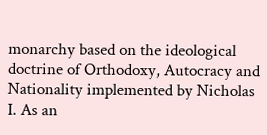monarchy based on the ideological doctrine of Orthodoxy, Autocracy and Nationality implemented by Nicholas I. As an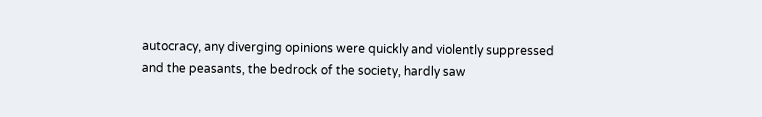autocracy, any diverging opinions were quickly and violently suppressed and the peasants, the bedrock of the society, hardly saw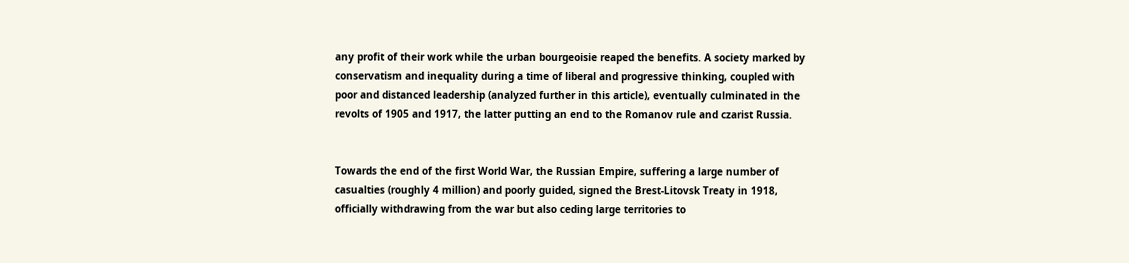any profit of their work while the urban bourgeoisie reaped the benefits. A society marked by conservatism and inequality during a time of liberal and progressive thinking, coupled with poor and distanced leadership (analyzed further in this article), eventually culminated in the revolts of 1905 and 1917, the latter putting an end to the Romanov rule and czarist Russia.


Towards the end of the first World War, the Russian Empire, suffering a large number of casualties (roughly 4 million) and poorly guided, signed the Brest-Litovsk Treaty in 1918, officially withdrawing from the war but also ceding large territories to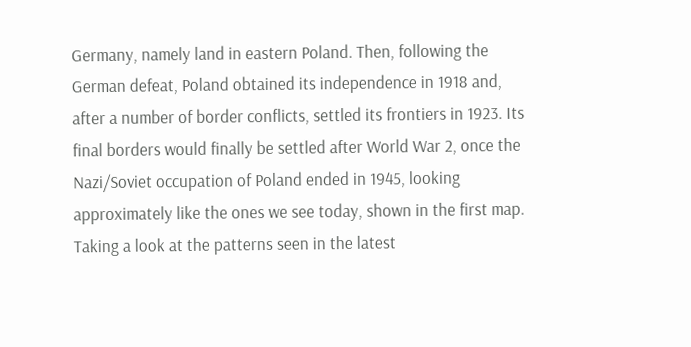Germany, namely land in eastern Poland. Then, following the German defeat, Poland obtained its independence in 1918 and, after a number of border conflicts, settled its frontiers in 1923. Its final borders would finally be settled after World War 2, once the Nazi/Soviet occupation of Poland ended in 1945, looking approximately like the ones we see today, shown in the first map.
Taking a look at the patterns seen in the latest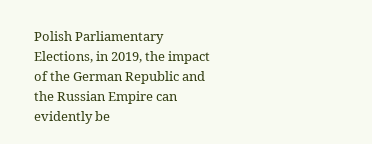Polish Parliamentary Elections, in 2019, the impact of the German Republic and the Russian Empire can evidently be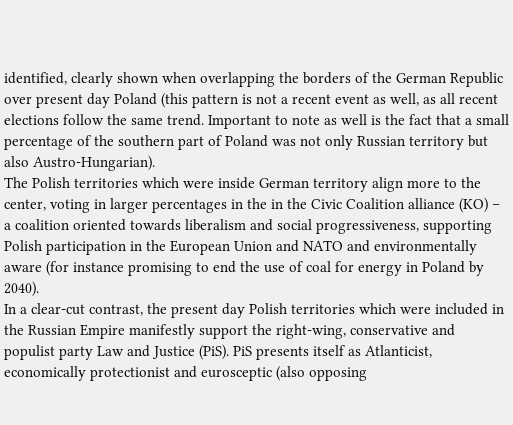identified, clearly shown when overlapping the borders of the German Republic over present day Poland (this pattern is not a recent event as well, as all recent elections follow the same trend. Important to note as well is the fact that a small percentage of the southern part of Poland was not only Russian territory but also Austro-Hungarian).
The Polish territories which were inside German territory align more to the center, voting in larger percentages in the in the Civic Coalition alliance (KO) – a coalition oriented towards liberalism and social progressiveness, supporting Polish participation in the European Union and NATO and environmentally aware (for instance promising to end the use of coal for energy in Poland by 2040).
In a clear-cut contrast, the present day Polish territories which were included in the Russian Empire manifestly support the right-wing, conservative and populist party Law and Justice (PiS). PiS presents itself as Atlanticist, economically protectionist and eurosceptic (also opposing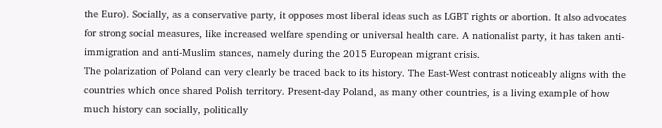the Euro). Socially, as a conservative party, it opposes most liberal ideas such as LGBT rights or abortion. It also advocates for strong social measures, like increased welfare spending or universal health care. A nationalist party, it has taken anti-immigration and anti-Muslim stances, namely during the 2015 European migrant crisis.
The polarization of Poland can very clearly be traced back to its history. The East-West contrast noticeably aligns with the countries which once shared Polish territory. Present-day Poland, as many other countries, is a living example of how much history can socially, politically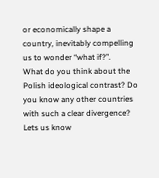or economically shape a country, inevitably compelling us to wonder “what if?”.
What do you think about the Polish ideological contrast? Do you know any other countries with such a clear divergence? Lets us know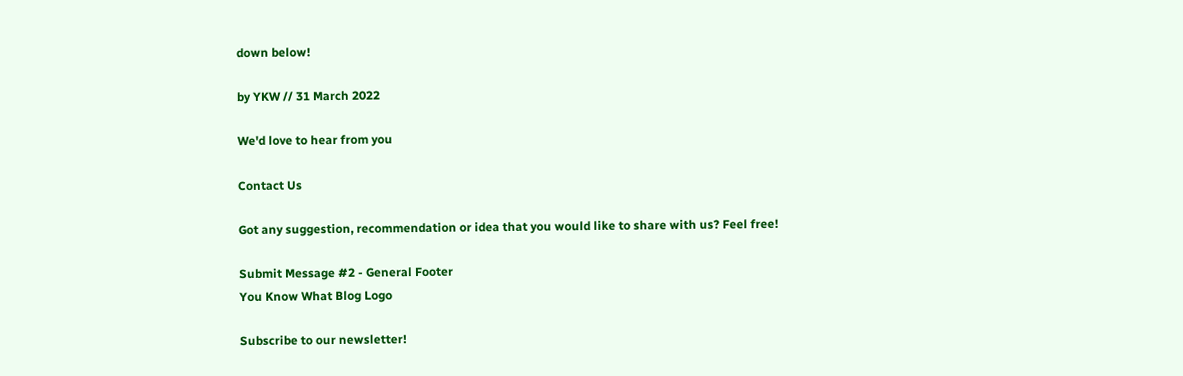down below!

by YKW // 31 March 2022

We'd love to hear from you

Contact Us

Got any suggestion, recommendation or idea that you would like to share with us? Feel free!

Submit Message #2 - General Footer
You Know What Blog Logo

Subscribe to our newsletter!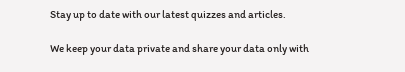Stay up to date with our latest quizzes and articles.

We keep your data private and share your data only with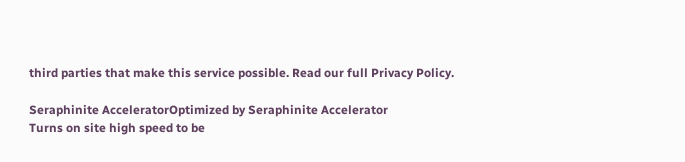third parties that make this service possible. Read our full Privacy Policy.

Seraphinite AcceleratorOptimized by Seraphinite Accelerator
Turns on site high speed to be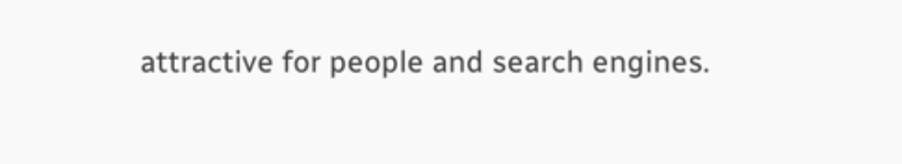attractive for people and search engines.